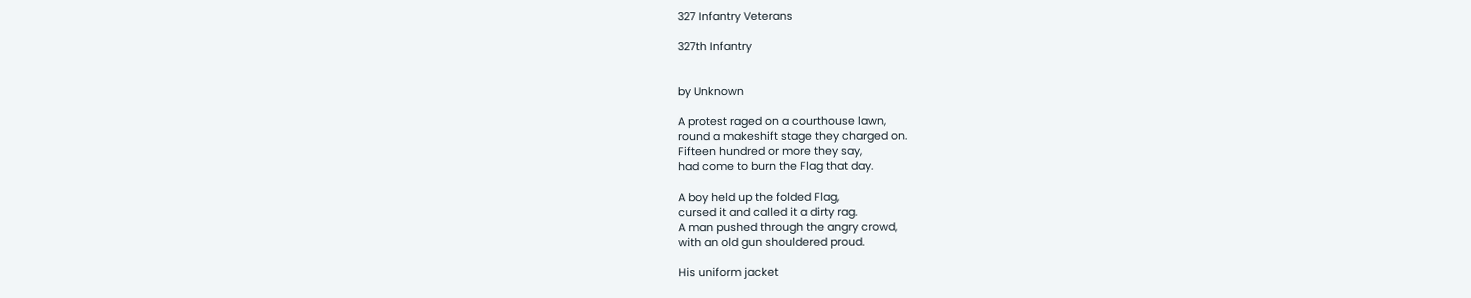327 Infantry Veterans

327th Infantry


by Unknown

A protest raged on a courthouse lawn,
round a makeshift stage they charged on.
Fifteen hundred or more they say,
had come to burn the Flag that day.

A boy held up the folded Flag,
cursed it and called it a dirty rag.
A man pushed through the angry crowd,
with an old gun shouldered proud.

His uniform jacket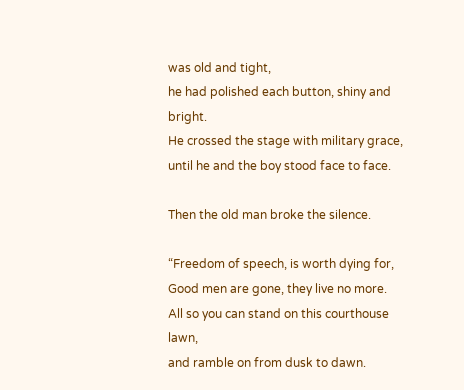was old and tight,
he had polished each button, shiny and bright.
He crossed the stage with military grace,
until he and the boy stood face to face.

Then the old man broke the silence.

“Freedom of speech, is worth dying for,
Good men are gone, they live no more.
All so you can stand on this courthouse lawn,
and ramble on from dusk to dawn.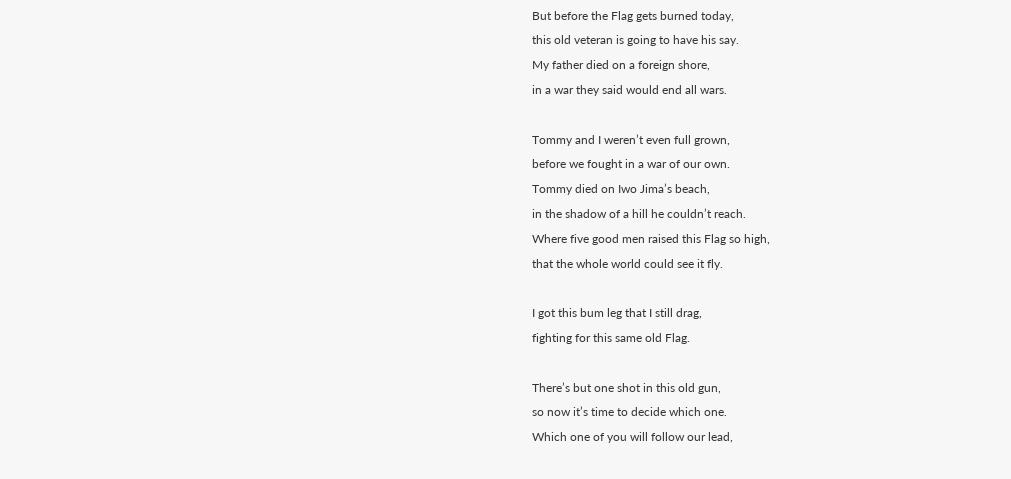But before the Flag gets burned today,
this old veteran is going to have his say.
My father died on a foreign shore,
in a war they said would end all wars.

Tommy and I weren’t even full grown,
before we fought in a war of our own.
Tommy died on Iwo Jima’s beach,
in the shadow of a hill he couldn’t reach.
Where five good men raised this Flag so high,
that the whole world could see it fly.

I got this bum leg that I still drag,
fighting for this same old Flag.

There’s but one shot in this old gun,
so now it’s time to decide which one.
Which one of you will follow our lead,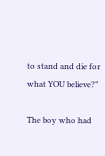to stand and die for what YOU believe?”

The boy who had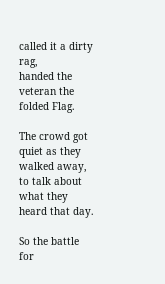called it a dirty rag,
handed the veteran the folded Flag.

The crowd got quiet as they walked away,
to talk about what they heard that day.

So the battle for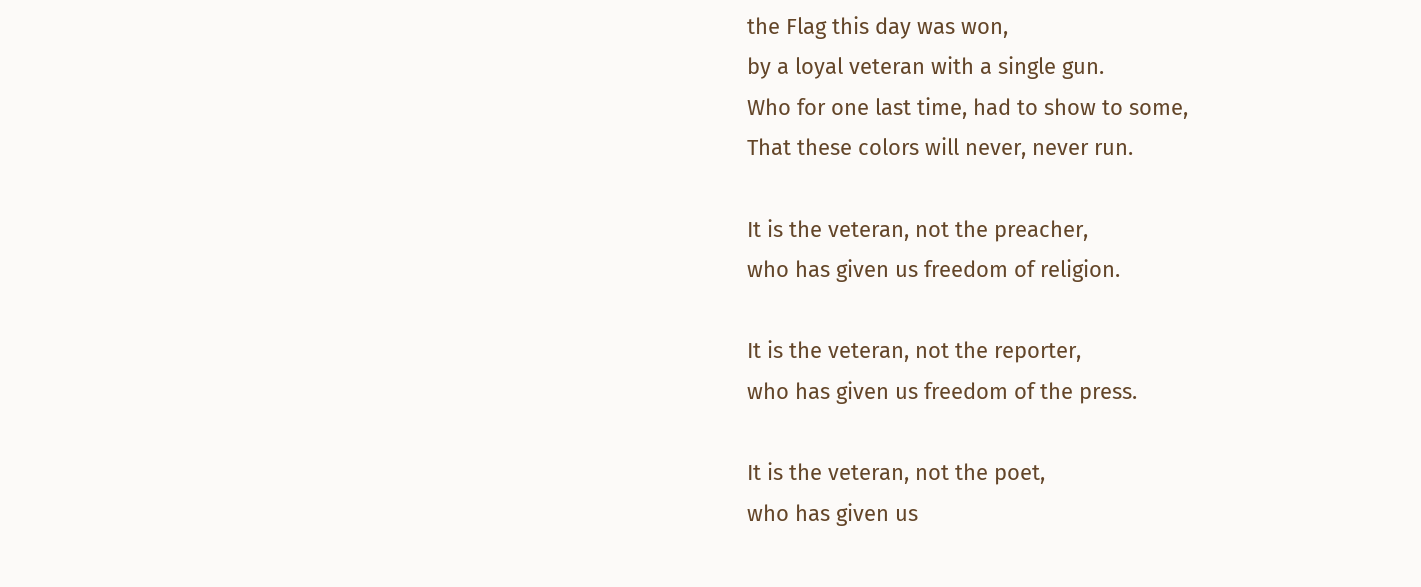the Flag this day was won,
by a loyal veteran with a single gun.
Who for one last time, had to show to some,
That these colors will never, never run.

It is the veteran, not the preacher,
who has given us freedom of religion.

It is the veteran, not the reporter,
who has given us freedom of the press.

It is the veteran, not the poet,
who has given us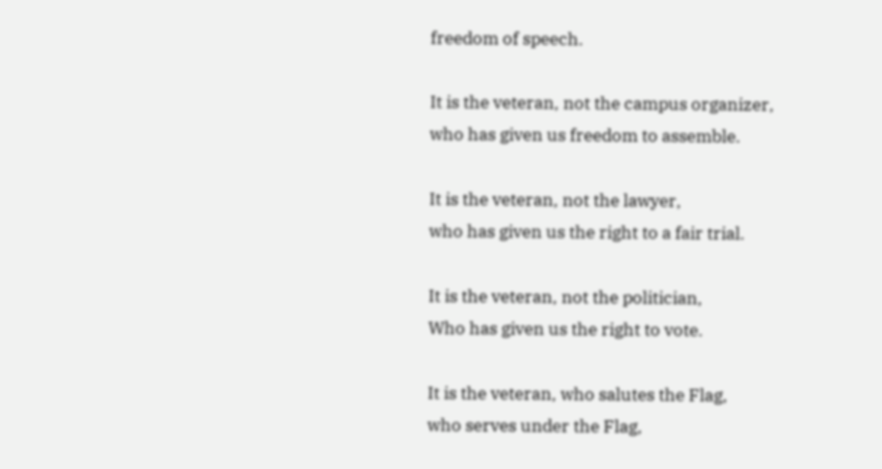freedom of speech.

It is the veteran, not the campus organizer,
who has given us freedom to assemble.

It is the veteran, not the lawyer,
who has given us the right to a fair trial.

It is the veteran, not the politician,
Who has given us the right to vote.

It is the veteran, who salutes the Flag,
who serves under the Flag,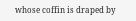whose coffin is draped by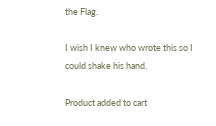the Flag.

I wish I knew who wrote this so I could shake his hand.

Product added to cart